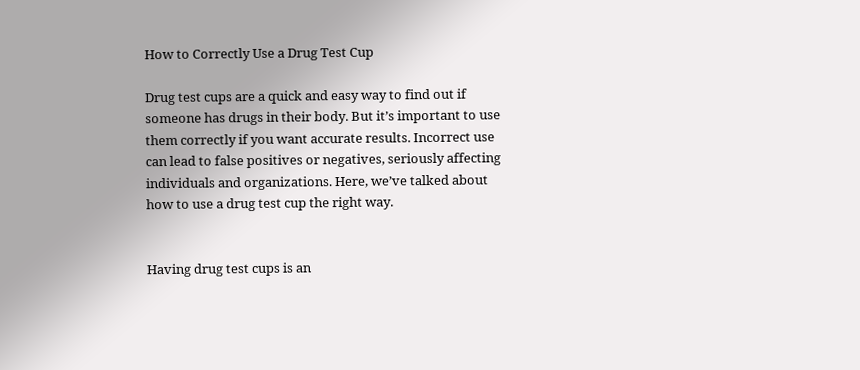How to Correctly Use a Drug Test Cup

Drug test cups are a quick and easy way to find out if someone has drugs in their body. But it’s important to use them correctly if you want accurate results. Incorrect use can lead to false positives or negatives, seriously affecting individuals and organizations. Here, we’ve talked about how to use a drug test cup the right way.


Having drug test cups is an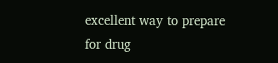excellent way to prepare for drug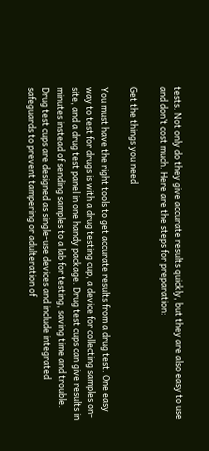tests. Not only do they give accurate results quickly, but they are also easy to use and don’t cost much. Here are the steps for preparation:

Get the things you need

You must have the right tools to get accurate results from a drug test. One easy way to test for drugs is with a drug testing cup, a device for collecting samples on-site, and a drug test panel in one handy package. Drug test cups can give results in minutes instead of sending samples to a lab for testing, saving time and trouble. Drug test cups are designed as single-use devices and include integrated safeguards to prevent tampering or adulteration of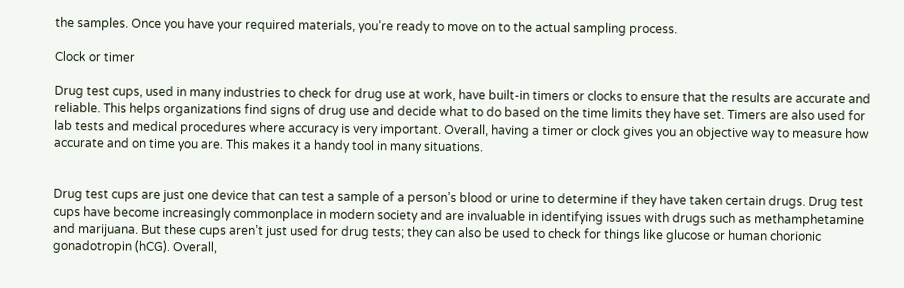the samples. Once you have your required materials, you’re ready to move on to the actual sampling process.

Clock or timer

Drug test cups, used in many industries to check for drug use at work, have built-in timers or clocks to ensure that the results are accurate and reliable. This helps organizations find signs of drug use and decide what to do based on the time limits they have set. Timers are also used for lab tests and medical procedures where accuracy is very important. Overall, having a timer or clock gives you an objective way to measure how accurate and on time you are. This makes it a handy tool in many situations.


Drug test cups are just one device that can test a sample of a person’s blood or urine to determine if they have taken certain drugs. Drug test cups have become increasingly commonplace in modern society and are invaluable in identifying issues with drugs such as methamphetamine and marijuana. But these cups aren’t just used for drug tests; they can also be used to check for things like glucose or human chorionic gonadotropin (hCG). Overall,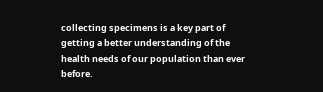collecting specimens is a key part of getting a better understanding of the health needs of our population than ever before.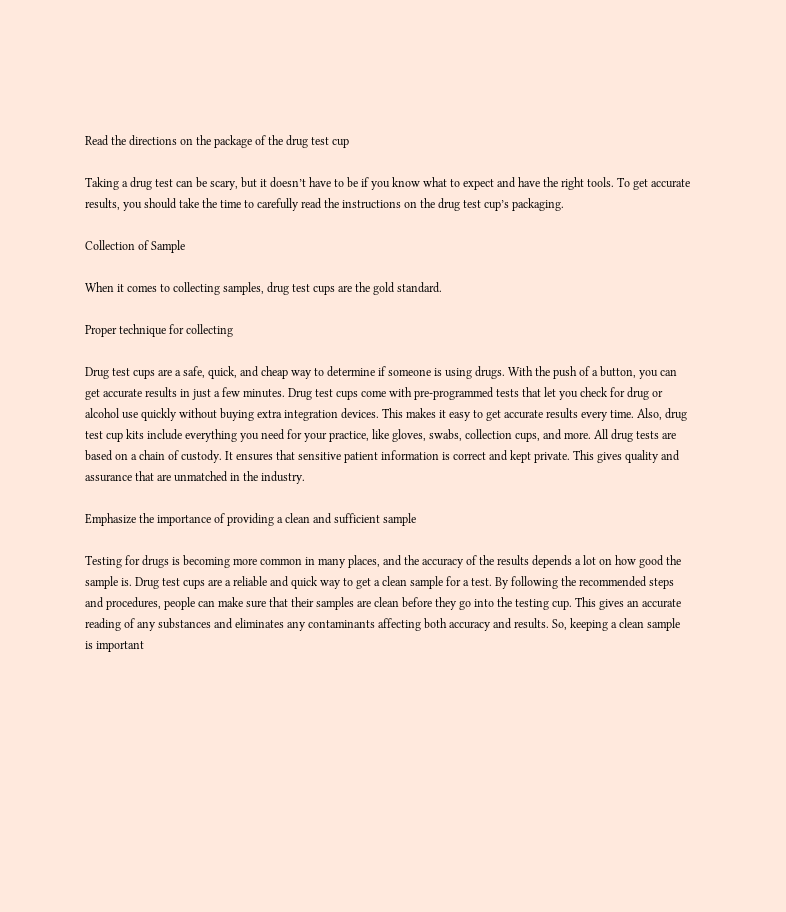Read the directions on the package of the drug test cup

Taking a drug test can be scary, but it doesn’t have to be if you know what to expect and have the right tools. To get accurate results, you should take the time to carefully read the instructions on the drug test cup’s packaging.

Collection of Sample

When it comes to collecting samples, drug test cups are the gold standard.

Proper technique for collecting

Drug test cups are a safe, quick, and cheap way to determine if someone is using drugs. With the push of a button, you can get accurate results in just a few minutes. Drug test cups come with pre-programmed tests that let you check for drug or alcohol use quickly without buying extra integration devices. This makes it easy to get accurate results every time. Also, drug test cup kits include everything you need for your practice, like gloves, swabs, collection cups, and more. All drug tests are based on a chain of custody. It ensures that sensitive patient information is correct and kept private. This gives quality and assurance that are unmatched in the industry.

Emphasize the importance of providing a clean and sufficient sample

Testing for drugs is becoming more common in many places, and the accuracy of the results depends a lot on how good the sample is. Drug test cups are a reliable and quick way to get a clean sample for a test. By following the recommended steps and procedures, people can make sure that their samples are clean before they go into the testing cup. This gives an accurate reading of any substances and eliminates any contaminants affecting both accuracy and results. So, keeping a clean sample is important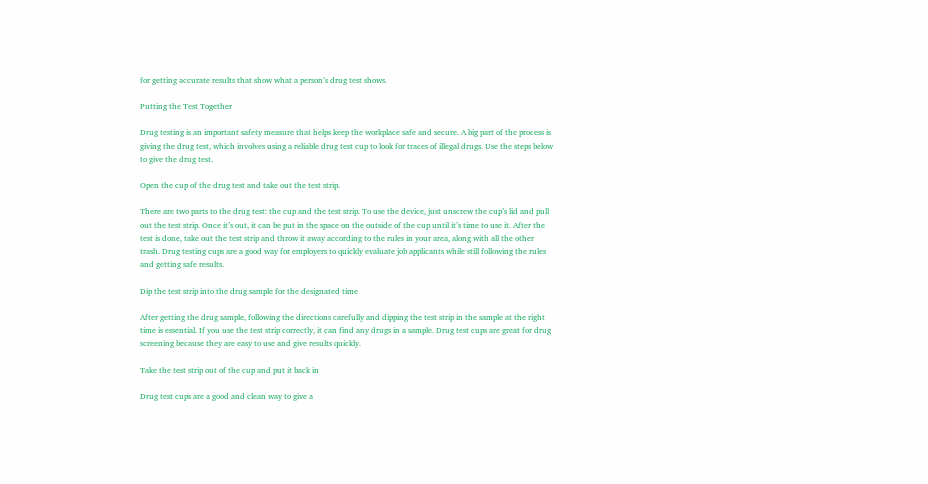for getting accurate results that show what a person’s drug test shows.

Putting the Test Together

Drug testing is an important safety measure that helps keep the workplace safe and secure. A big part of the process is giving the drug test, which involves using a reliable drug test cup to look for traces of illegal drugs. Use the steps below to give the drug test.

Open the cup of the drug test and take out the test strip.

There are two parts to the drug test: the cup and the test strip. To use the device, just unscrew the cup’s lid and pull out the test strip. Once it’s out, it can be put in the space on the outside of the cup until it’s time to use it. After the test is done, take out the test strip and throw it away according to the rules in your area, along with all the other trash. Drug testing cups are a good way for employers to quickly evaluate job applicants while still following the rules and getting safe results.

Dip the test strip into the drug sample for the designated time

After getting the drug sample, following the directions carefully and dipping the test strip in the sample at the right time is essential. If you use the test strip correctly, it can find any drugs in a sample. Drug test cups are great for drug screening because they are easy to use and give results quickly.

Take the test strip out of the cup and put it back in

Drug test cups are a good and clean way to give a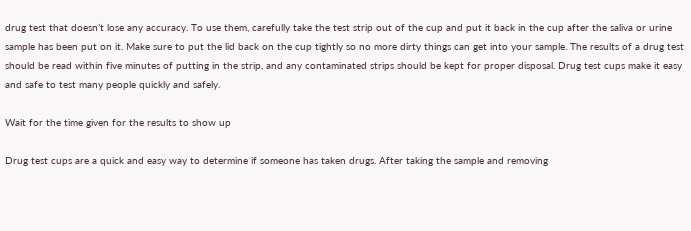drug test that doesn’t lose any accuracy. To use them, carefully take the test strip out of the cup and put it back in the cup after the saliva or urine sample has been put on it. Make sure to put the lid back on the cup tightly so no more dirty things can get into your sample. The results of a drug test should be read within five minutes of putting in the strip, and any contaminated strips should be kept for proper disposal. Drug test cups make it easy and safe to test many people quickly and safely.

Wait for the time given for the results to show up

Drug test cups are a quick and easy way to determine if someone has taken drugs. After taking the sample and removing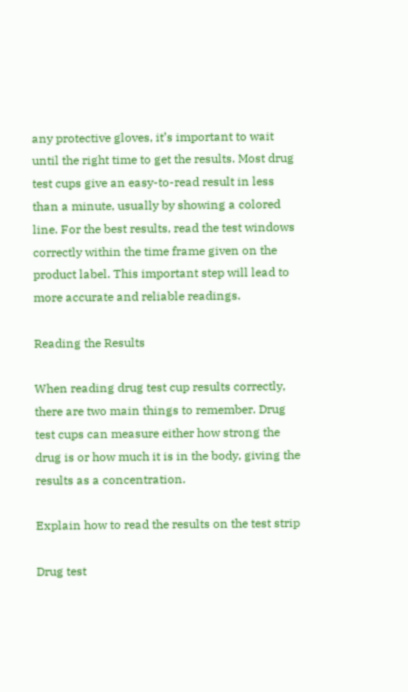any protective gloves, it’s important to wait until the right time to get the results. Most drug test cups give an easy-to-read result in less than a minute, usually by showing a colored line. For the best results, read the test windows correctly within the time frame given on the product label. This important step will lead to more accurate and reliable readings.

Reading the Results

When reading drug test cup results correctly, there are two main things to remember. Drug test cups can measure either how strong the drug is or how much it is in the body, giving the results as a concentration.

Explain how to read the results on the test strip

Drug test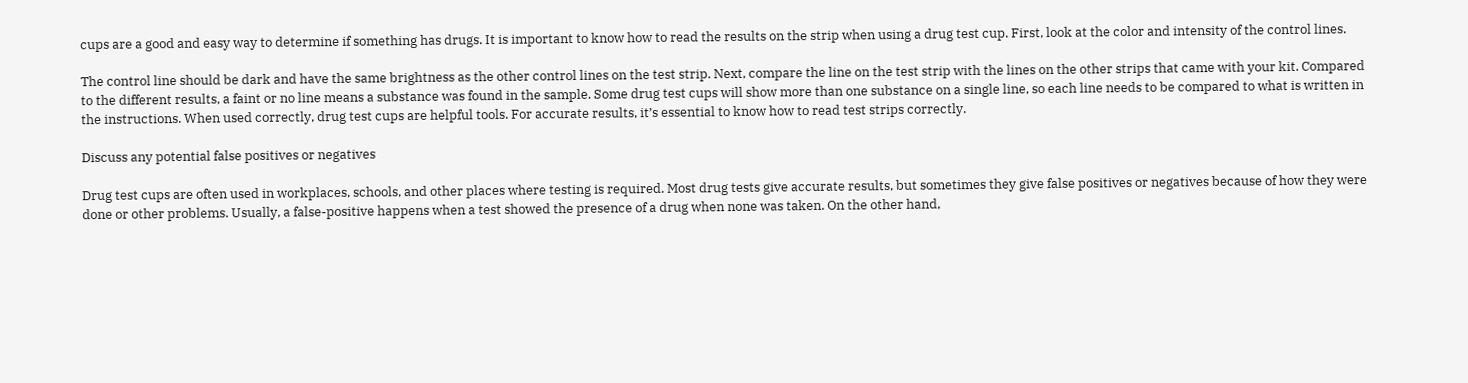cups are a good and easy way to determine if something has drugs. It is important to know how to read the results on the strip when using a drug test cup. First, look at the color and intensity of the control lines.

The control line should be dark and have the same brightness as the other control lines on the test strip. Next, compare the line on the test strip with the lines on the other strips that came with your kit. Compared to the different results, a faint or no line means a substance was found in the sample. Some drug test cups will show more than one substance on a single line, so each line needs to be compared to what is written in the instructions. When used correctly, drug test cups are helpful tools. For accurate results, it’s essential to know how to read test strips correctly.

Discuss any potential false positives or negatives

Drug test cups are often used in workplaces, schools, and other places where testing is required. Most drug tests give accurate results, but sometimes they give false positives or negatives because of how they were done or other problems. Usually, a false-positive happens when a test showed the presence of a drug when none was taken. On the other hand,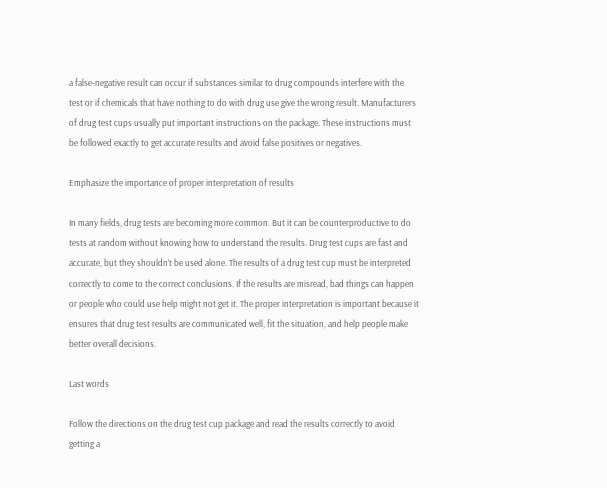a false-negative result can occur if substances similar to drug compounds interfere with the test or if chemicals that have nothing to do with drug use give the wrong result. Manufacturers of drug test cups usually put important instructions on the package. These instructions must be followed exactly to get accurate results and avoid false positives or negatives.

Emphasize the importance of proper interpretation of results

In many fields, drug tests are becoming more common. But it can be counterproductive to do tests at random without knowing how to understand the results. Drug test cups are fast and accurate, but they shouldn’t be used alone. The results of a drug test cup must be interpreted correctly to come to the correct conclusions. If the results are misread, bad things can happen or people who could use help might not get it. The proper interpretation is important because it ensures that drug test results are communicated well, fit the situation, and help people make better overall decisions.

Last words

Follow the directions on the drug test cup package and read the results correctly to avoid getting a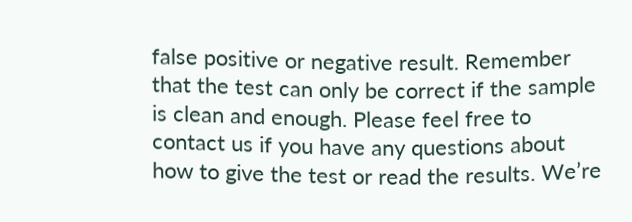false positive or negative result. Remember that the test can only be correct if the sample is clean and enough. Please feel free to contact us if you have any questions about how to give the test or read the results. We’re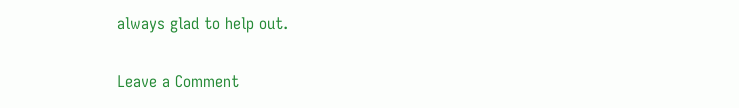always glad to help out.

Leave a Comment